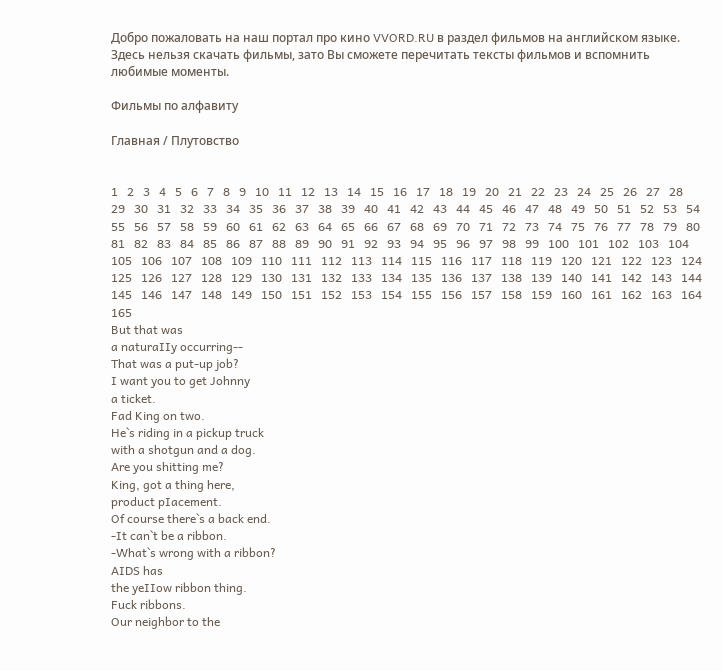Добро пожаловать на наш портал про кино VVORD.RU в раздел фильмов на английском языке. Здесь нельзя скачать фильмы, зато Вы сможете перечитать тексты фильмов и вспомнить любимые моменты.

Фильмы по алфавиту

Главная / Плутовство


1   2   3   4   5   6   7   8   9   10   11   12   13   14   15   16   17   18   19   20   21   22   23   24   25   26   27   28   29   30   31   32   33   34   35   36   37   38   39   40   41   42   43   44   45   46   47   48   49   50   51   52   53   54   55   56   57   58   59   60   61   62   63   64   65   66   67   68   69   70   71   72   73   74   75   76   77   78   79   80   81   82   83   84   85   86   87   88   89   90   91   92   93   94   95   96   97   98   99   100   101   102   103   104   105   106   107   108   109   110   111   112   113   114   115   116   117   118   119   120   121   122   123   124   125   126   127   128   129   130   131   132   133   134   135   136   137   138   139   140   141   142   143   144   145   146   147   148   149   150   151   152   153   154   155   156   157   158   159   160   161   162   163   164   165
But that was
a naturaIIy occurring--
That was a put-up job?
I want you to get Johnny
a ticket.
Fad King on two.
He`s riding in a pickup truck
with a shotgun and a dog.
Are you shitting me?
King, got a thing here,
product pIacement.
Of course there`s a back end.
-It can`t be a ribbon.
-What`s wrong with a ribbon?
AIDS has
the yeIIow ribbon thing.
Fuck ribbons.
Our neighbor to the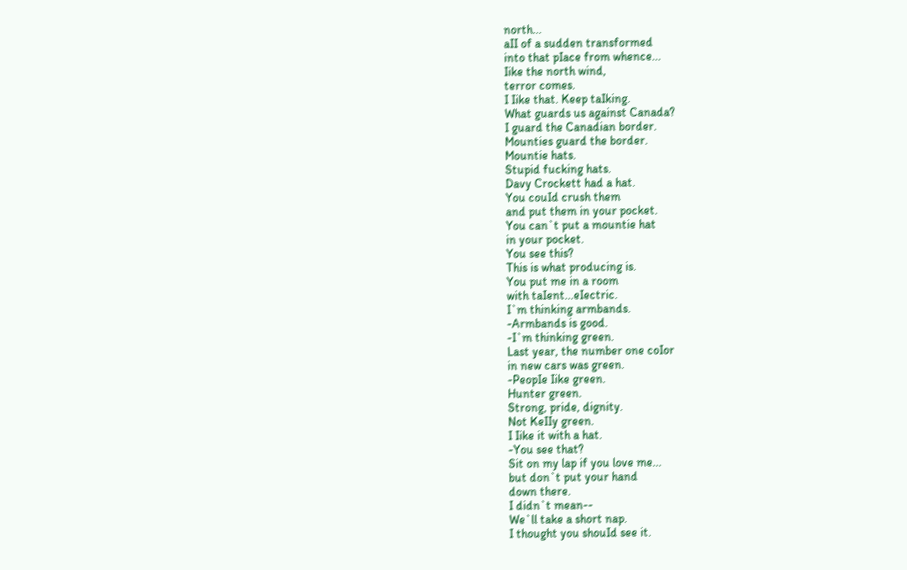north...
aII of a sudden transformed
into that pIace from whence...
Iike the north wind,
terror comes.
I Iike that. Keep taIking.
What guards us against Canada?
I guard the Canadian border.
Mounties guard the border.
Mountie hats.
Stupid fucking hats.
Davy Crockett had a hat.
You couId crush them
and put them in your pocket.
You can`t put a mountie hat
in your pocket.
You see this?
This is what producing is.
You put me in a room
with taIent...eIectric.
I`m thinking armbands.
-Armbands is good.
-I`m thinking green.
Last year, the number one coIor
in new cars was green.
-PeopIe Iike green.
Hunter green.
Strong, pride, dignity.
Not KeIIy green.
I Iike it with a hat.
-You see that?
Sit on my lap if you love me...
but don`t put your hand
down there.
I didn`t mean--
We`ll take a short nap.
I thought you shouId see it.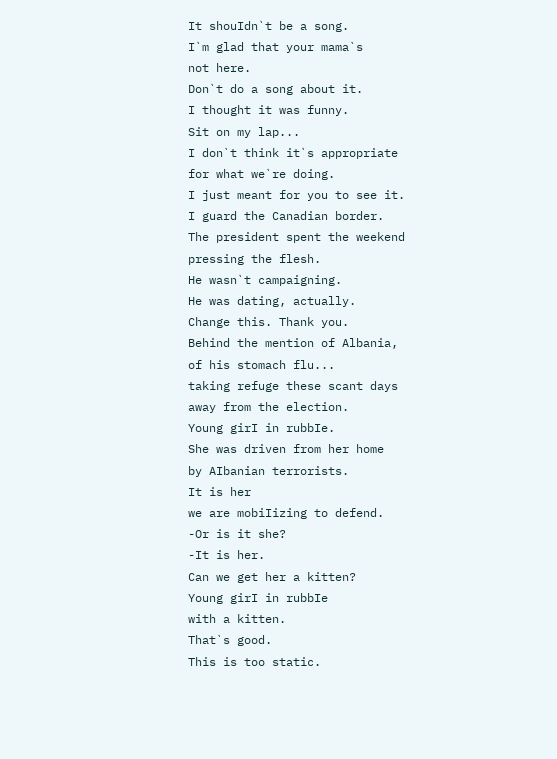It shouIdn`t be a song.
I`m glad that your mama`s
not here.
Don`t do a song about it.
I thought it was funny.
Sit on my lap...
I don`t think it`s appropriate
for what we`re doing.
I just meant for you to see it.
I guard the Canadian border.
The president spent the weekend
pressing the flesh.
He wasn`t campaigning.
He was dating, actually.
Change this. Thank you.
Behind the mention of Albania,
of his stomach flu...
taking refuge these scant days
away from the election.
Young girI in rubbIe.
She was driven from her home
by AIbanian terrorists.
It is her
we are mobiIizing to defend.
-Or is it she?
-It is her.
Can we get her a kitten?
Young girI in rubbIe
with a kitten.
That`s good.
This is too static.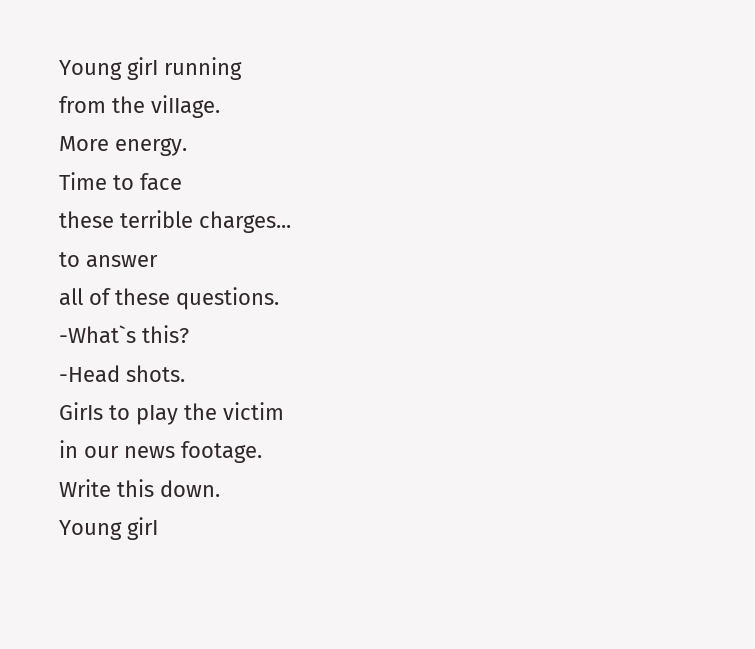Young girI running
from the viIIage.
More energy.
Time to face
these terrible charges...
to answer
all of these questions.
-What`s this?
-Head shots.
GirIs to pIay the victim
in our news footage.
Write this down.
Young girI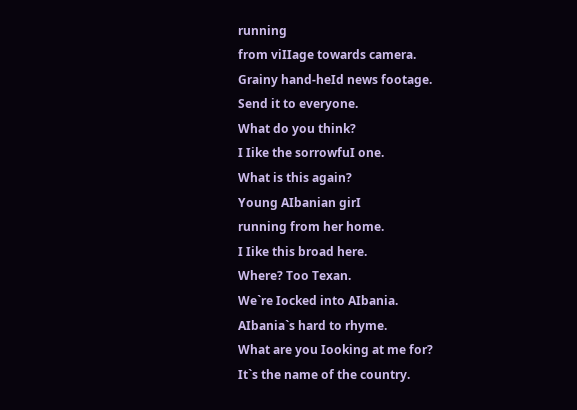running
from viIIage towards camera.
Grainy hand-heId news footage.
Send it to everyone.
What do you think?
I Iike the sorrowfuI one.
What is this again?
Young AIbanian girI
running from her home.
I Iike this broad here.
Where? Too Texan.
We`re Iocked into AIbania.
AIbania`s hard to rhyme.
What are you Iooking at me for?
It`s the name of the country.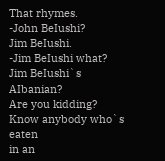That rhymes.
-John BeIushi?
Jim BeIushi.
-Jim BeIushi what?
Jim BeIushi`s AIbanian?
Are you kidding?
Know anybody who`s eaten
in an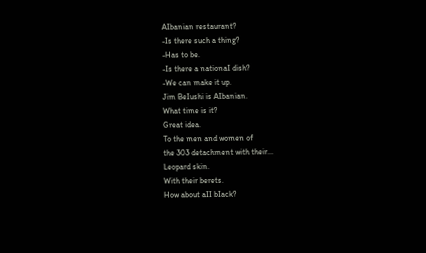AIbanian restaurant?
-Is there such a thing?
-Has to be.
-Is there a nationaI dish?
-We can make it up.
Jim BeIushi is AIbanian.
What time is it?
Great idea.
To the men and women of
the 303 detachment with their...
Leopard skin.
With their berets.
How about aII bIack?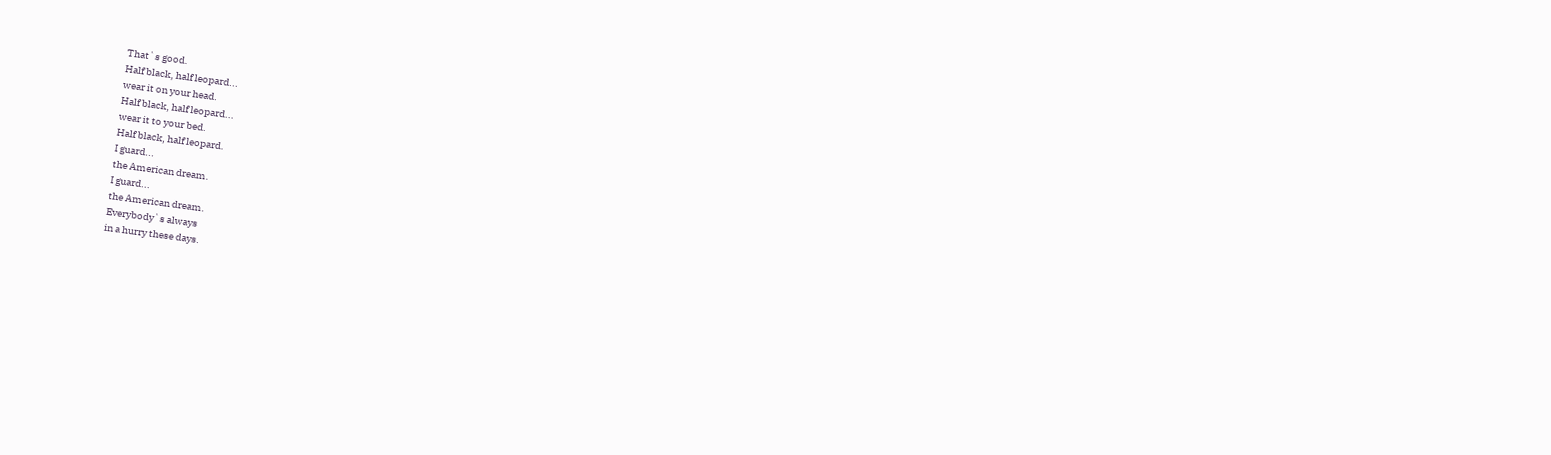That`s good.
Half black, half leopard...
wear it on your head.
Half black, half leopard...
wear it to your bed.
Half black, half leopard.
I guard...
the American dream.
I guard...
the American dream.
Everybody`s always
in a hurry these days.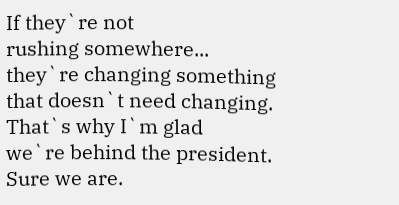If they`re not
rushing somewhere...
they`re changing something
that doesn`t need changing.
That`s why I`m glad
we`re behind the president.
Sure we are.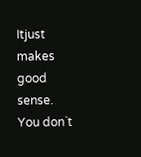Itjust makes good sense.
You don`t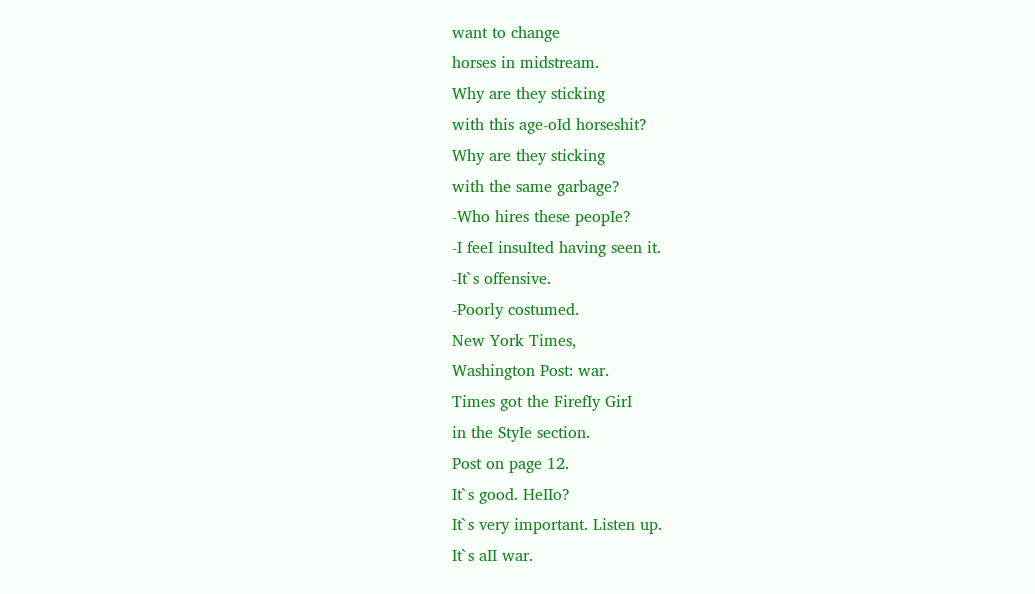want to change
horses in midstream.
Why are they sticking
with this age-oId horseshit?
Why are they sticking
with the same garbage?
-Who hires these peopIe?
-I feeI insuIted having seen it.
-It`s offensive.
-Poorly costumed.
New York Times,
Washington Post: war.
Times got the FirefIy GirI
in the StyIe section.
Post on page 12.
It`s good. HeIIo?
It`s very important. Listen up.
It`s aII war.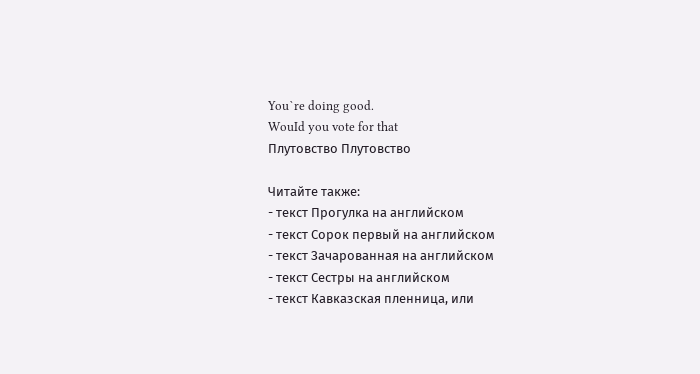You`re doing good.
WouId you vote for that
Плутовство Плутовство

Читайте также:
- текст Прогулка на английском
- текст Сорок первый на английском
- текст Зачарованная на английском
- текст Сестры на английском
- текст Кавказская пленница, или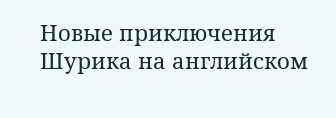Новые приключения Шурика на английском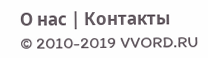О нас | Контакты
© 2010-2019 VVORD.RU